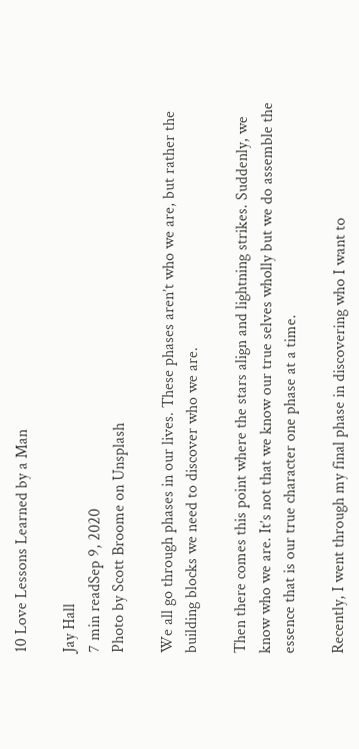10 Love Lessons Learned by a Man

Jay Hall
7 min readSep 9, 2020
Photo by Scott Broome on Unsplash

We all go through phases in our lives. These phases aren’t who we are, but rather the building blocks we need to discover who we are.

Then there comes this point where the stars align and lightning strikes. Suddenly, we know who we are. It’s not that we know our true selves wholly but we do assemble the essence that is our true character one phase at a time.

Recently, I went through my final phase in discovering who I want to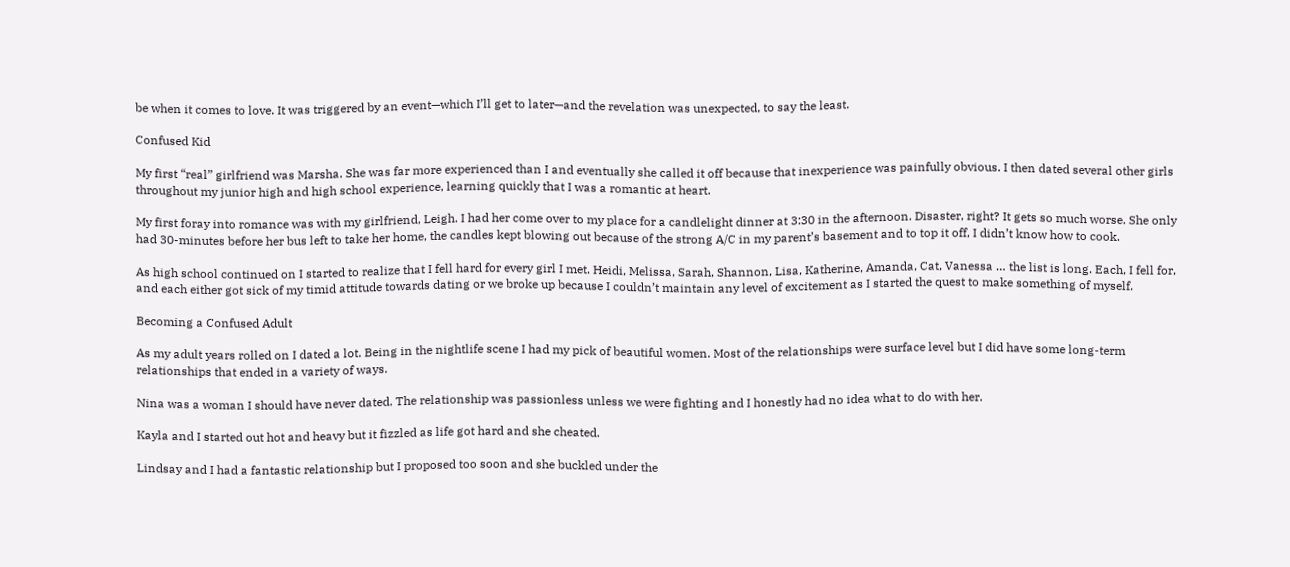be when it comes to love. It was triggered by an event—which I’ll get to later—and the revelation was unexpected, to say the least.

Confused Kid

My first “real” girlfriend was Marsha. She was far more experienced than I and eventually she called it off because that inexperience was painfully obvious. I then dated several other girls throughout my junior high and high school experience, learning quickly that I was a romantic at heart.

My first foray into romance was with my girlfriend, Leigh. I had her come over to my place for a candlelight dinner at 3:30 in the afternoon. Disaster, right? It gets so much worse. She only had 30-minutes before her bus left to take her home, the candles kept blowing out because of the strong A/C in my parent’s basement and to top it off, I didn’t know how to cook.

As high school continued on I started to realize that I fell hard for every girl I met. Heidi, Melissa, Sarah, Shannon, Lisa, Katherine, Amanda, Cat, Vanessa … the list is long. Each, I fell for, and each either got sick of my timid attitude towards dating or we broke up because I couldn’t maintain any level of excitement as I started the quest to make something of myself.

Becoming a Confused Adult

As my adult years rolled on I dated a lot. Being in the nightlife scene I had my pick of beautiful women. Most of the relationships were surface level but I did have some long-term relationships that ended in a variety of ways.

Nina was a woman I should have never dated. The relationship was passionless unless we were fighting and I honestly had no idea what to do with her.

Kayla and I started out hot and heavy but it fizzled as life got hard and she cheated.

Lindsay and I had a fantastic relationship but I proposed too soon and she buckled under the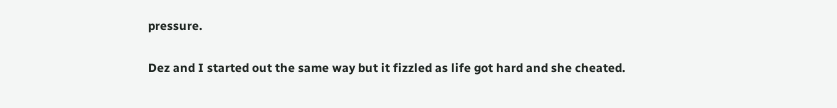pressure.

Dez and I started out the same way but it fizzled as life got hard and she cheated.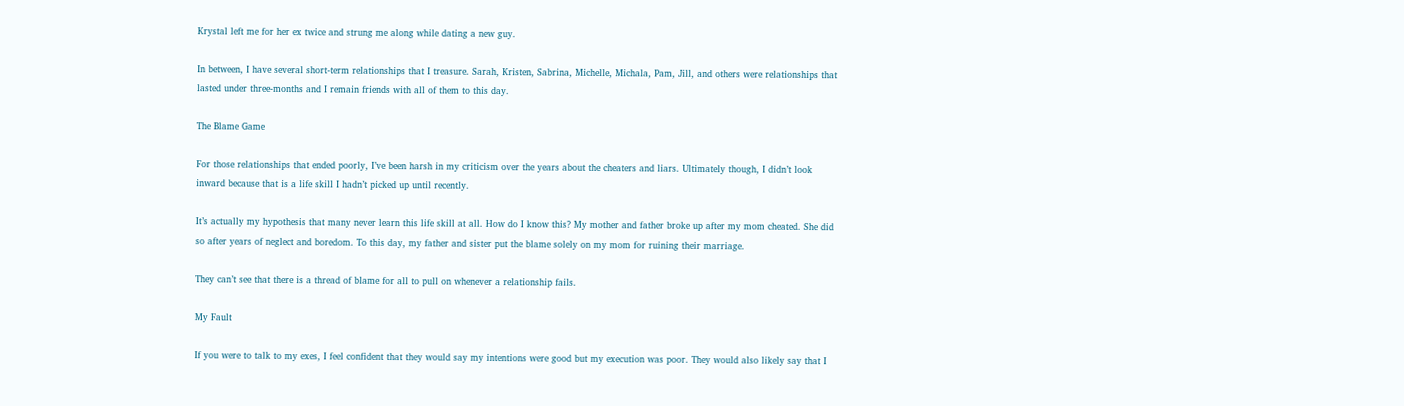Krystal left me for her ex twice and strung me along while dating a new guy.

In between, I have several short-term relationships that I treasure. Sarah, Kristen, Sabrina, Michelle, Michala, Pam, Jill, and others were relationships that lasted under three-months and I remain friends with all of them to this day.

The Blame Game

For those relationships that ended poorly, I’ve been harsh in my criticism over the years about the cheaters and liars. Ultimately though, I didn’t look inward because that is a life skill I hadn’t picked up until recently.

It’s actually my hypothesis that many never learn this life skill at all. How do I know this? My mother and father broke up after my mom cheated. She did so after years of neglect and boredom. To this day, my father and sister put the blame solely on my mom for ruining their marriage.

They can’t see that there is a thread of blame for all to pull on whenever a relationship fails.

My Fault

If you were to talk to my exes, I feel confident that they would say my intentions were good but my execution was poor. They would also likely say that I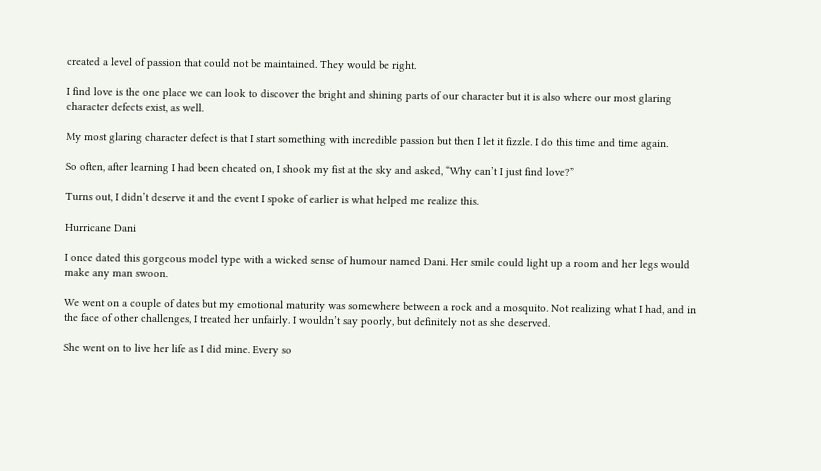created a level of passion that could not be maintained. They would be right.

I find love is the one place we can look to discover the bright and shining parts of our character but it is also where our most glaring character defects exist, as well.

My most glaring character defect is that I start something with incredible passion but then I let it fizzle. I do this time and time again.

So often, after learning I had been cheated on, I shook my fist at the sky and asked, “Why can’t I just find love?”

Turns out, I didn’t deserve it and the event I spoke of earlier is what helped me realize this.

Hurricane Dani

I once dated this gorgeous model type with a wicked sense of humour named Dani. Her smile could light up a room and her legs would make any man swoon.

We went on a couple of dates but my emotional maturity was somewhere between a rock and a mosquito. Not realizing what I had, and in the face of other challenges, I treated her unfairly. I wouldn’t say poorly, but definitely not as she deserved.

She went on to live her life as I did mine. Every so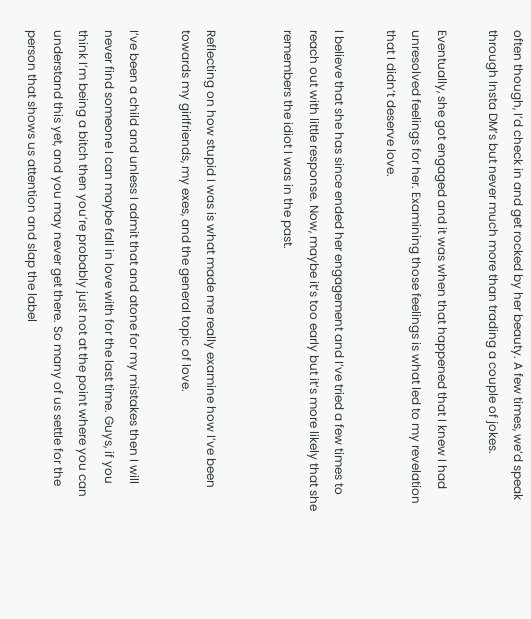often though, I’d check in and get rocked by her beauty. A few times, we’d speak through Insta DM’s but never much more than trading a couple of jokes.

Eventually, she got engaged and it was when that happened that I knew I had unresolved feelings for her. Examining those feelings is what led to my revelation that I didn’t deserve love.

I believe that she has since ended her engagement and I’ve tried a few times to reach out with little response. Now, maybe it’s too early but it’s more likely that she remembers the idiot I was in the past.


Reflecting on how stupid I was is what made me really examine how I’ve been towards my girlfriends, my exes, and the general topic of love.

I’ve been a child and unless I admit that and atone for my mistakes then I will never find someone I can maybe fall in love with for the last time. Guys, if you think I’m being a bitch then you’re probably just not at the point where you can understand this yet, and you may never get there. So many of us settle for the person that shows us attention and slap the label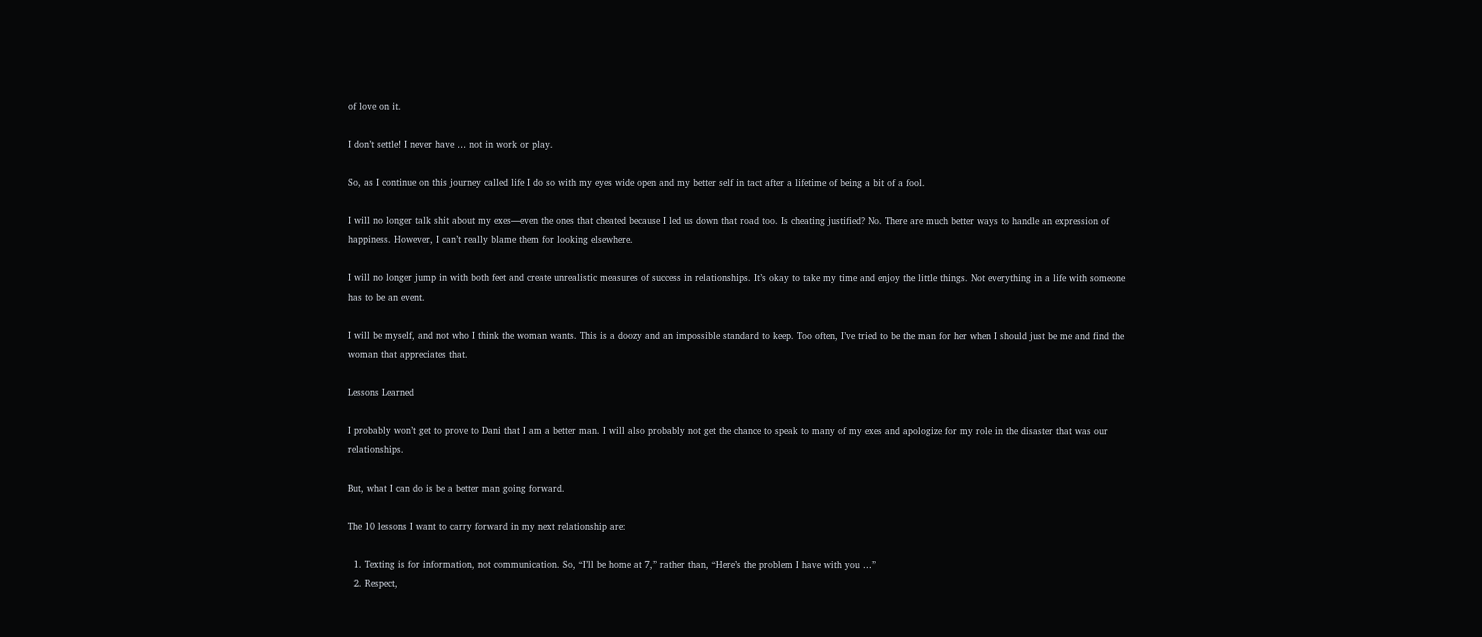of love on it.

I don’t settle! I never have … not in work or play.

So, as I continue on this journey called life I do so with my eyes wide open and my better self in tact after a lifetime of being a bit of a fool.

I will no longer talk shit about my exes—even the ones that cheated because I led us down that road too. Is cheating justified? No. There are much better ways to handle an expression of happiness. However, I can’t really blame them for looking elsewhere.

I will no longer jump in with both feet and create unrealistic measures of success in relationships. It’s okay to take my time and enjoy the little things. Not everything in a life with someone has to be an event.

I will be myself, and not who I think the woman wants. This is a doozy and an impossible standard to keep. Too often, I’ve tried to be the man for her when I should just be me and find the woman that appreciates that.

Lessons Learned

I probably won’t get to prove to Dani that I am a better man. I will also probably not get the chance to speak to many of my exes and apologize for my role in the disaster that was our relationships.

But, what I can do is be a better man going forward.

The 10 lessons I want to carry forward in my next relationship are:

  1. Texting is for information, not communication. So, “I’ll be home at 7,” rather than, “Here’s the problem I have with you …”
  2. Respect,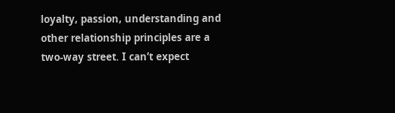loyalty, passion, understanding and other relationship principles are a two-way street. I can’t expect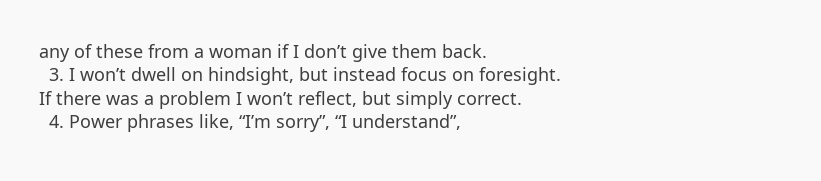any of these from a woman if I don’t give them back.
  3. I won’t dwell on hindsight, but instead focus on foresight. If there was a problem I won’t reflect, but simply correct.
  4. Power phrases like, “I’m sorry”, “I understand”,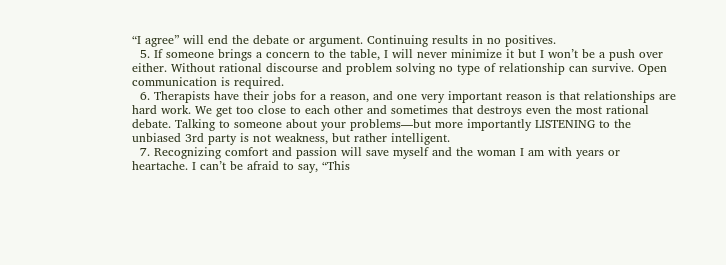“I agree” will end the debate or argument. Continuing results in no positives.
  5. If someone brings a concern to the table, I will never minimize it but I won’t be a push over either. Without rational discourse and problem solving no type of relationship can survive. Open communication is required.
  6. Therapists have their jobs for a reason, and one very important reason is that relationships are hard work. We get too close to each other and sometimes that destroys even the most rational debate. Talking to someone about your problems—but more importantly LISTENING to the unbiased 3rd party is not weakness, but rather intelligent.
  7. Recognizing comfort and passion will save myself and the woman I am with years or heartache. I can’t be afraid to say, “This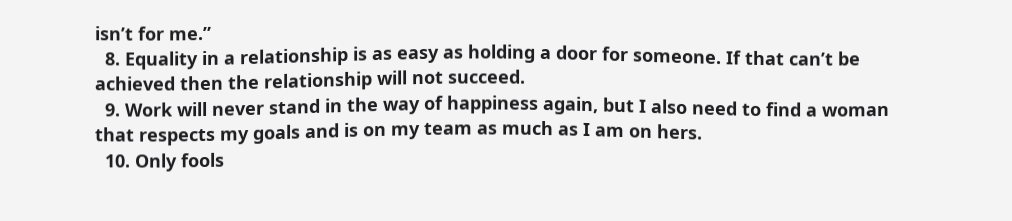isn’t for me.”
  8. Equality in a relationship is as easy as holding a door for someone. If that can’t be achieved then the relationship will not succeed.
  9. Work will never stand in the way of happiness again, but I also need to find a woman that respects my goals and is on my team as much as I am on hers.
  10. Only fools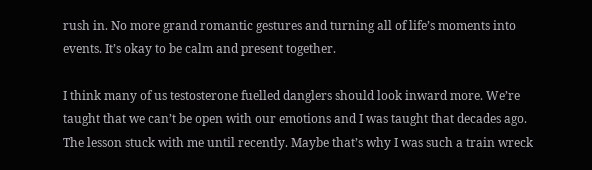rush in. No more grand romantic gestures and turning all of life’s moments into events. It’s okay to be calm and present together.

I think many of us testosterone fuelled danglers should look inward more. We’re taught that we can’t be open with our emotions and I was taught that decades ago. The lesson stuck with me until recently. Maybe that’s why I was such a train wreck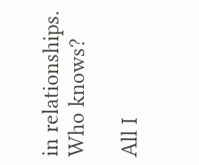in relationships. Who knows?

All I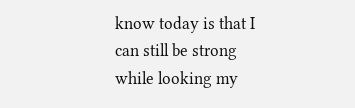know today is that I can still be strong while looking my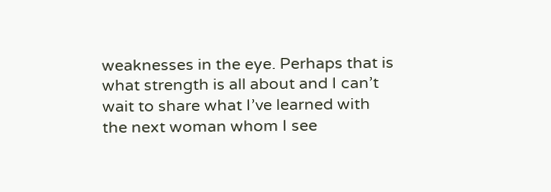weaknesses in the eye. Perhaps that is what strength is all about and I can’t wait to share what I’ve learned with the next woman whom I see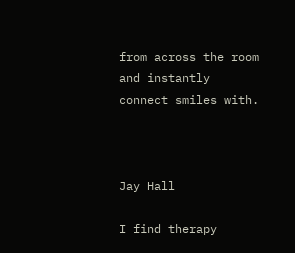from across the room and instantly connect smiles with.



Jay Hall

I find therapy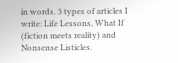in words. 3 types of articles I write: Life Lessons, What If (fiction meets reality) and Nonsense Listicles.